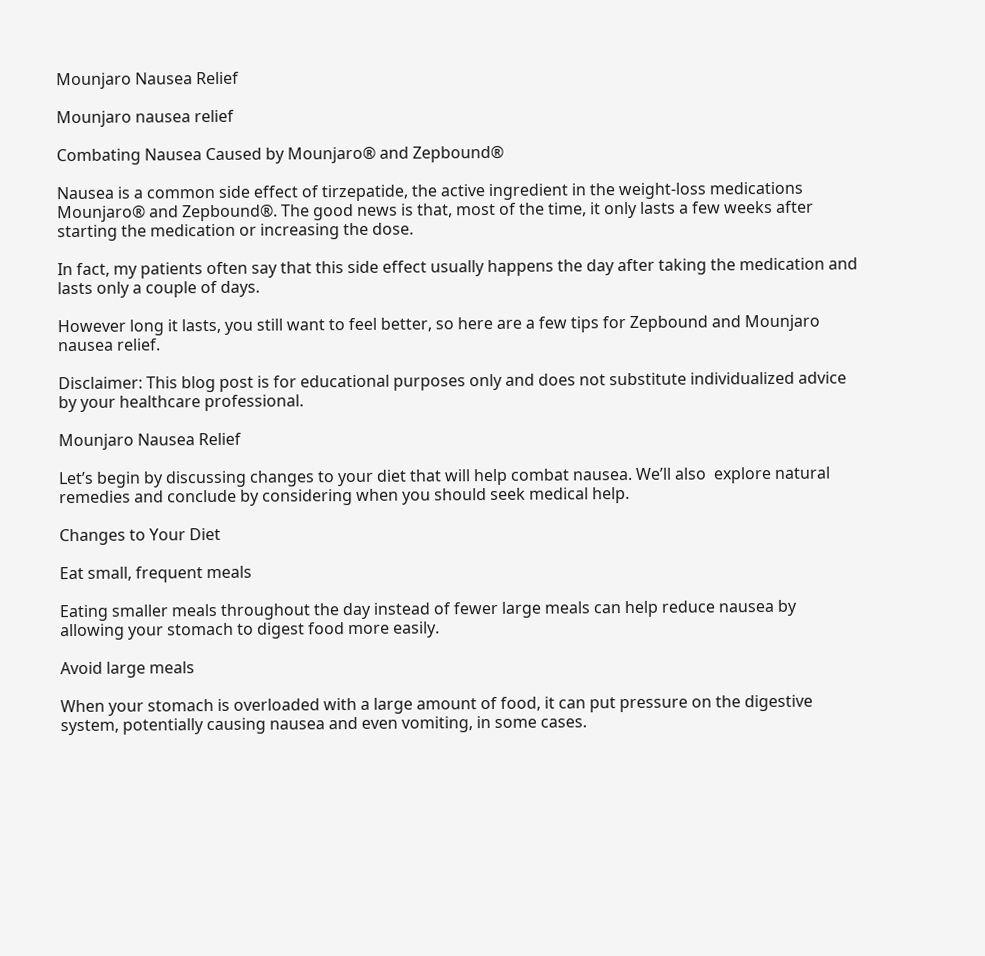Mounjaro Nausea Relief

Mounjaro nausea relief

Combating Nausea Caused by Mounjaro® and Zepbound®

Nausea is a common side effect of tirzepatide, the active ingredient in the weight-loss medications Mounjaro® and Zepbound®. The good news is that, most of the time, it only lasts a few weeks after starting the medication or increasing the dose.

In fact, my patients often say that this side effect usually happens the day after taking the medication and lasts only a couple of days.

However long it lasts, you still want to feel better, so here are a few tips for Zepbound and Mounjaro nausea relief.

Disclaimer: This blog post is for educational purposes only and does not substitute individualized advice by your healthcare professional.

Mounjaro Nausea Relief

Let’s begin by discussing changes to your diet that will help combat nausea. We’ll also  explore natural remedies and conclude by considering when you should seek medical help.

Changes to Your Diet

Eat small, frequent meals

Eating smaller meals throughout the day instead of fewer large meals can help reduce nausea by allowing your stomach to digest food more easily.

Avoid large meals

When your stomach is overloaded with a large amount of food, it can put pressure on the digestive system, potentially causing nausea and even vomiting, in some cases.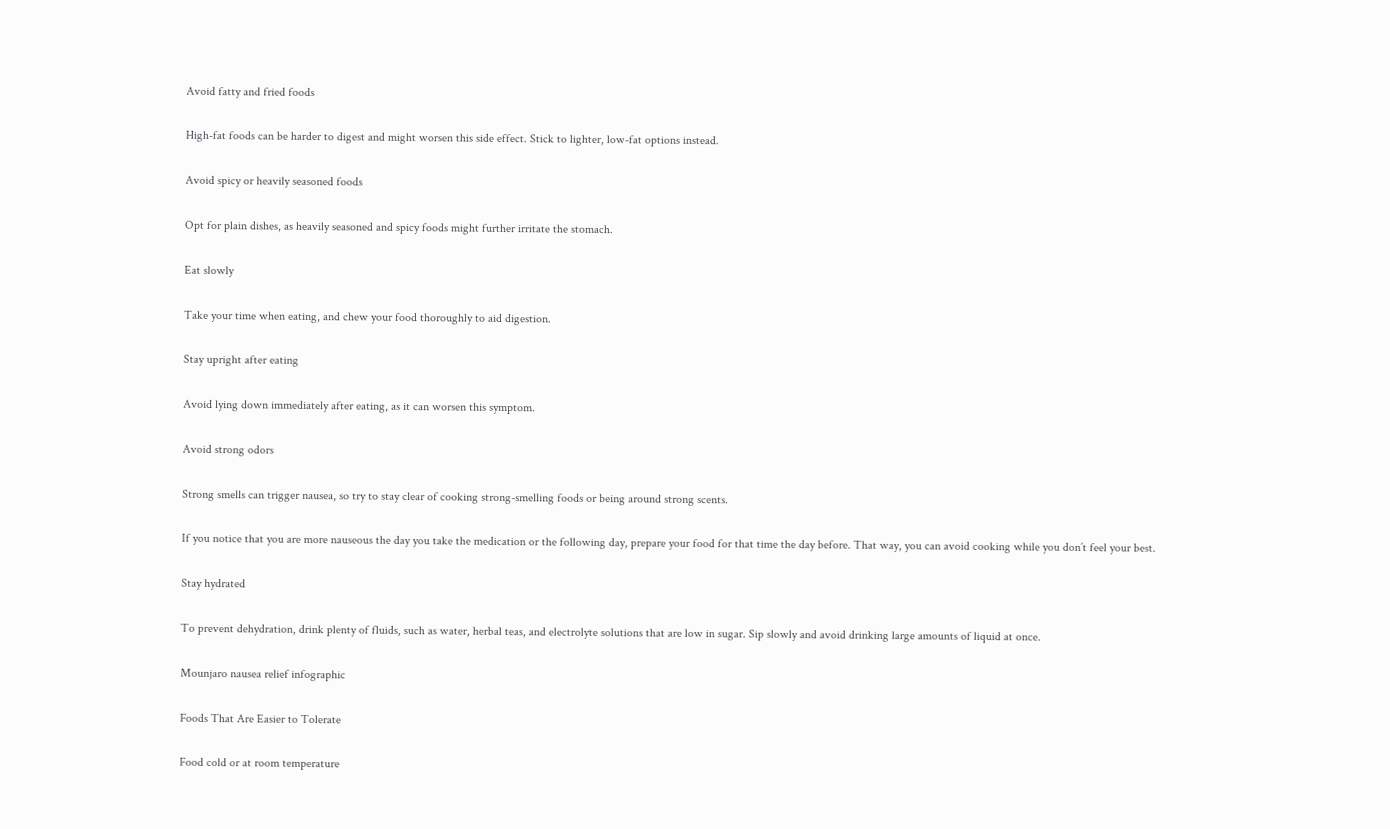Avoid fatty and fried foods

High-fat foods can be harder to digest and might worsen this side effect. Stick to lighter, low-fat options instead.

Avoid spicy or heavily seasoned foods

Opt for plain dishes, as heavily seasoned and spicy foods might further irritate the stomach.

Eat slowly

Take your time when eating, and chew your food thoroughly to aid digestion.

Stay upright after eating

Avoid lying down immediately after eating, as it can worsen this symptom.

Avoid strong odors

Strong smells can trigger nausea, so try to stay clear of cooking strong-smelling foods or being around strong scents.

If you notice that you are more nauseous the day you take the medication or the following day, prepare your food for that time the day before. That way, you can avoid cooking while you don’t feel your best.

Stay hydrated

To prevent dehydration, drink plenty of fluids, such as water, herbal teas, and electrolyte solutions that are low in sugar. Sip slowly and avoid drinking large amounts of liquid at once.

Mounjaro nausea relief infographic

Foods That Are Easier to Tolerate

Food cold or at room temperature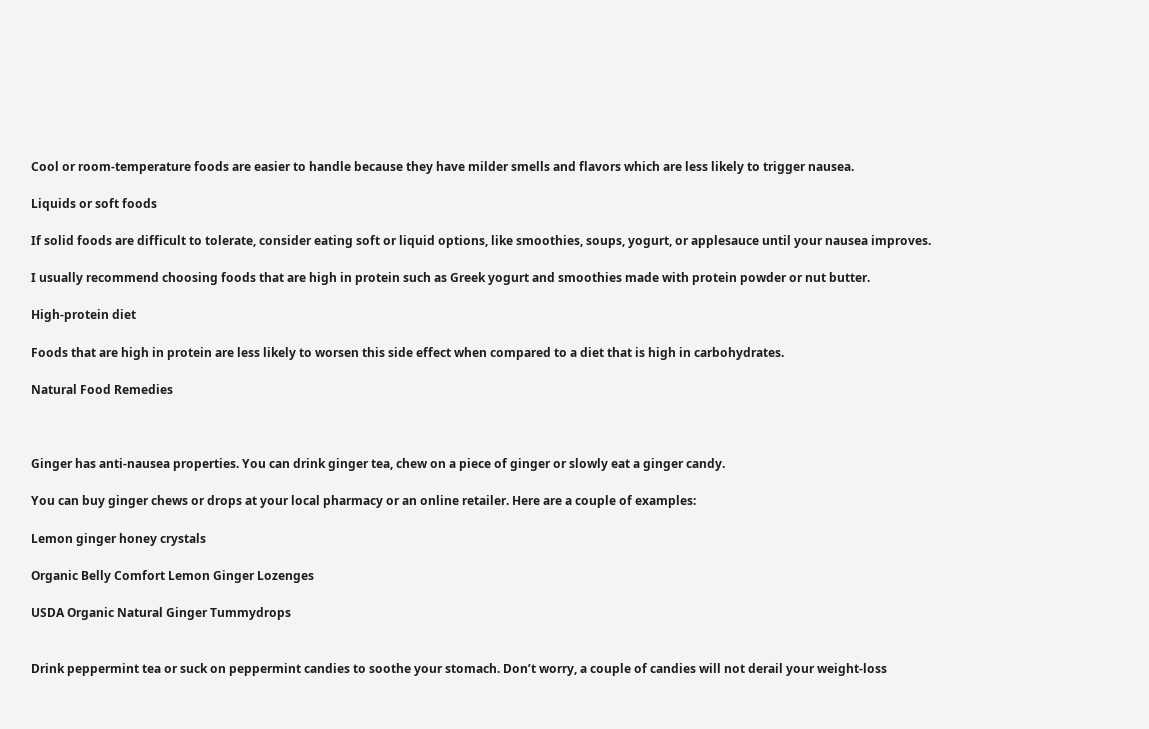Cool or room-temperature foods are easier to handle because they have milder smells and flavors which are less likely to trigger nausea.

Liquids or soft foods

If solid foods are difficult to tolerate, consider eating soft or liquid options, like smoothies, soups, yogurt, or applesauce until your nausea improves.

I usually recommend choosing foods that are high in protein such as Greek yogurt and smoothies made with protein powder or nut butter.

High-protein diet

Foods that are high in protein are less likely to worsen this side effect when compared to a diet that is high in carbohydrates.

Natural Food Remedies



Ginger has anti-nausea properties. You can drink ginger tea, chew on a piece of ginger or slowly eat a ginger candy.

You can buy ginger chews or drops at your local pharmacy or an online retailer. Here are a couple of examples:

Lemon ginger honey crystals

Organic Belly Comfort Lemon Ginger Lozenges

USDA Organic Natural Ginger Tummydrops


Drink peppermint tea or suck on peppermint candies to soothe your stomach. Don’t worry, a couple of candies will not derail your weight-loss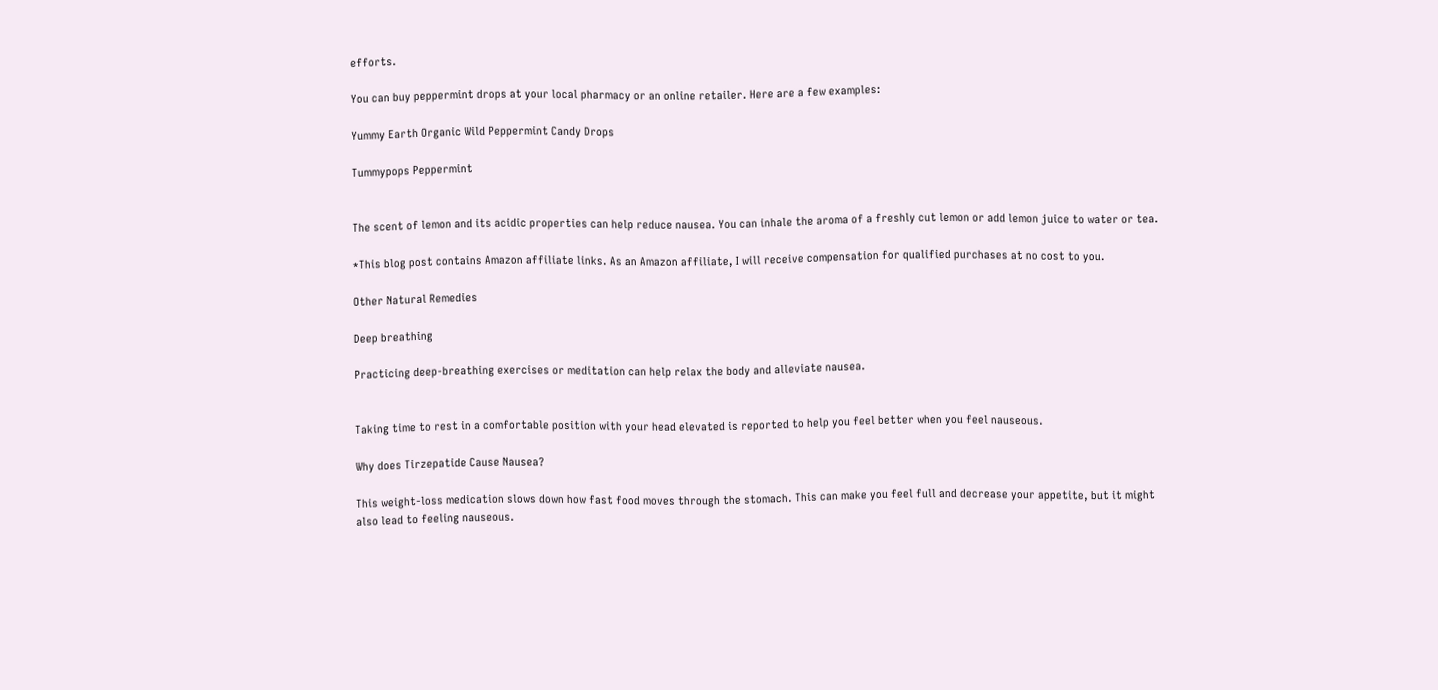efforts.

You can buy peppermint drops at your local pharmacy or an online retailer. Here are a few examples:

Yummy Earth Organic Wild Peppermint Candy Drops

Tummypops Peppermint


The scent of lemon and its acidic properties can help reduce nausea. You can inhale the aroma of a freshly cut lemon or add lemon juice to water or tea.

*This blog post contains Amazon affiliate links. As an Amazon affiliate, I will receive compensation for qualified purchases at no cost to you.

Other Natural Remedies

Deep breathing

Practicing deep-breathing exercises or meditation can help relax the body and alleviate nausea.


Taking time to rest in a comfortable position with your head elevated is reported to help you feel better when you feel nauseous.

Why does Tirzepatide Cause Nausea?

This weight-loss medication slows down how fast food moves through the stomach. This can make you feel full and decrease your appetite, but it might also lead to feeling nauseous.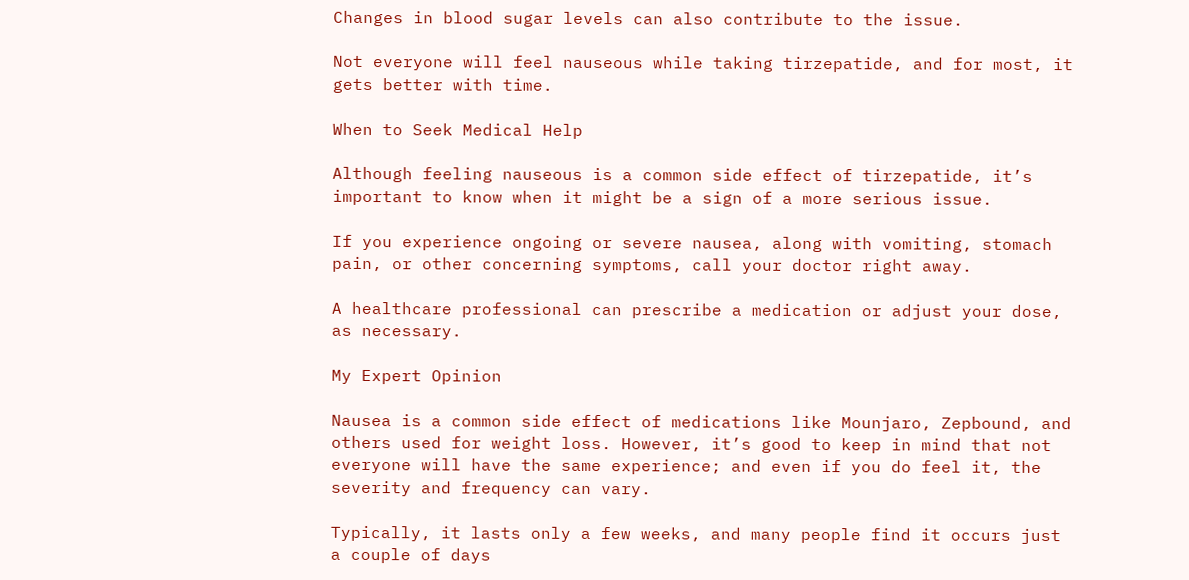Changes in blood sugar levels can also contribute to the issue.

Not everyone will feel nauseous while taking tirzepatide, and for most, it gets better with time.

When to Seek Medical Help

Although feeling nauseous is a common side effect of tirzepatide, it’s important to know when it might be a sign of a more serious issue.

If you experience ongoing or severe nausea, along with vomiting, stomach pain, or other concerning symptoms, call your doctor right away.

A healthcare professional can prescribe a medication or adjust your dose, as necessary.

My Expert Opinion

Nausea is a common side effect of medications like Mounjaro, Zepbound, and others used for weight loss. However, it’s good to keep in mind that not everyone will have the same experience; and even if you do feel it, the severity and frequency can vary.

Typically, it lasts only a few weeks, and many people find it occurs just a couple of days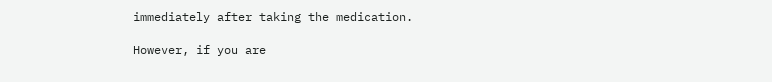immediately after taking the medication.

However, if you are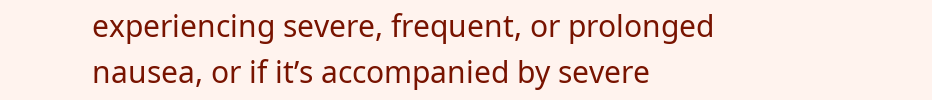experiencing severe, frequent, or prolonged nausea, or if it’s accompanied by severe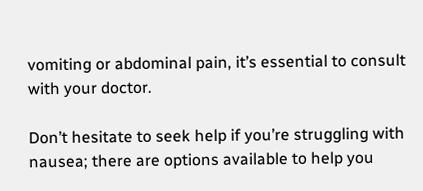vomiting or abdominal pain, it’s essential to consult with your doctor.

Don’t hesitate to seek help if you’re struggling with nausea; there are options available to help you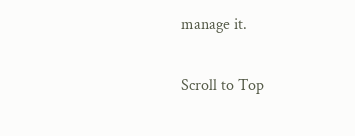manage it.

Scroll to Top